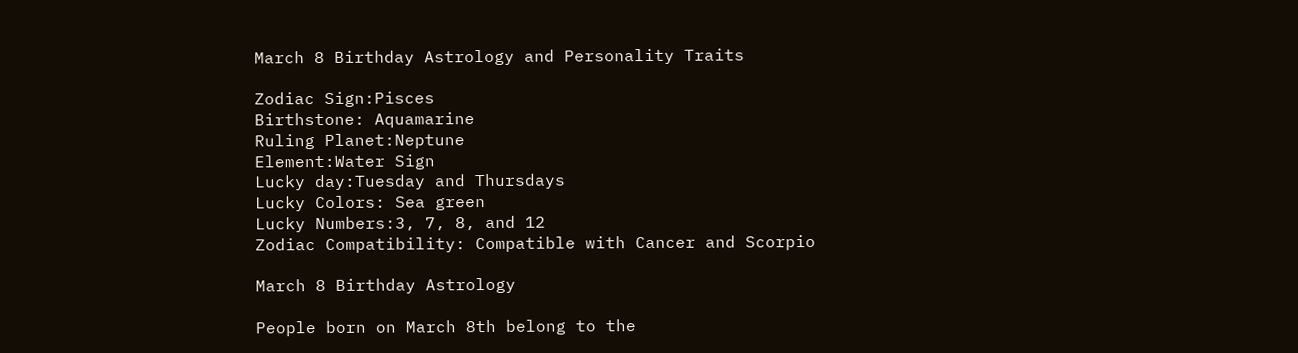March 8 Birthday Astrology and Personality Traits

Zodiac Sign:Pisces
Birthstone: Aquamarine
Ruling Planet:Neptune
Element:Water Sign
Lucky day:Tuesday and Thursdays
Lucky Colors: Sea green
Lucky Numbers:3, 7, 8, and 12
Zodiac Compatibility: Compatible with Cancer and Scorpio

March 8 Birthday Astrology

People born on March 8th belong to the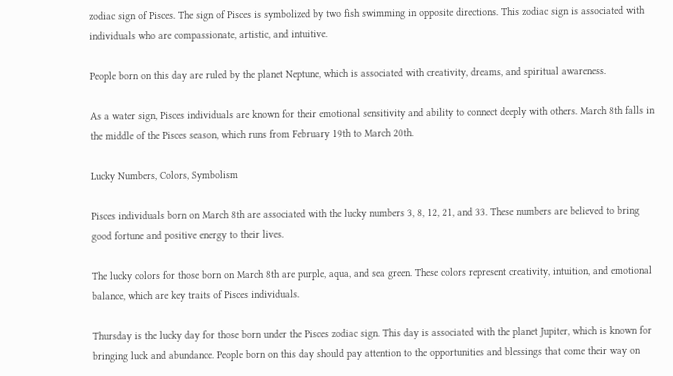zodiac sign of Pisces. The sign of Pisces is symbolized by two fish swimming in opposite directions. This zodiac sign is associated with individuals who are compassionate, artistic, and intuitive.

People born on this day are ruled by the planet Neptune, which is associated with creativity, dreams, and spiritual awareness.

As a water sign, Pisces individuals are known for their emotional sensitivity and ability to connect deeply with others. March 8th falls in the middle of the Pisces season, which runs from February 19th to March 20th.

Lucky Numbers, Colors, Symbolism

Pisces individuals born on March 8th are associated with the lucky numbers 3, 8, 12, 21, and 33. These numbers are believed to bring good fortune and positive energy to their lives.

The lucky colors for those born on March 8th are purple, aqua, and sea green. These colors represent creativity, intuition, and emotional balance, which are key traits of Pisces individuals.

Thursday is the lucky day for those born under the Pisces zodiac sign. This day is associated with the planet Jupiter, which is known for bringing luck and abundance. People born on this day should pay attention to the opportunities and blessings that come their way on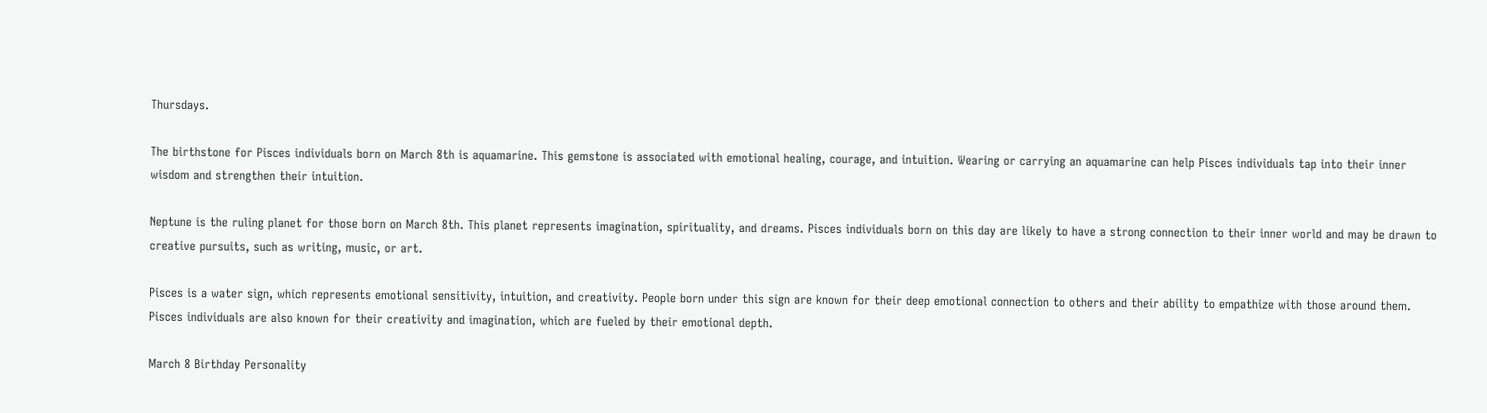Thursdays.

The birthstone for Pisces individuals born on March 8th is aquamarine. This gemstone is associated with emotional healing, courage, and intuition. Wearing or carrying an aquamarine can help Pisces individuals tap into their inner wisdom and strengthen their intuition.

Neptune is the ruling planet for those born on March 8th. This planet represents imagination, spirituality, and dreams. Pisces individuals born on this day are likely to have a strong connection to their inner world and may be drawn to creative pursuits, such as writing, music, or art.

Pisces is a water sign, which represents emotional sensitivity, intuition, and creativity. People born under this sign are known for their deep emotional connection to others and their ability to empathize with those around them. Pisces individuals are also known for their creativity and imagination, which are fueled by their emotional depth.

March 8 Birthday Personality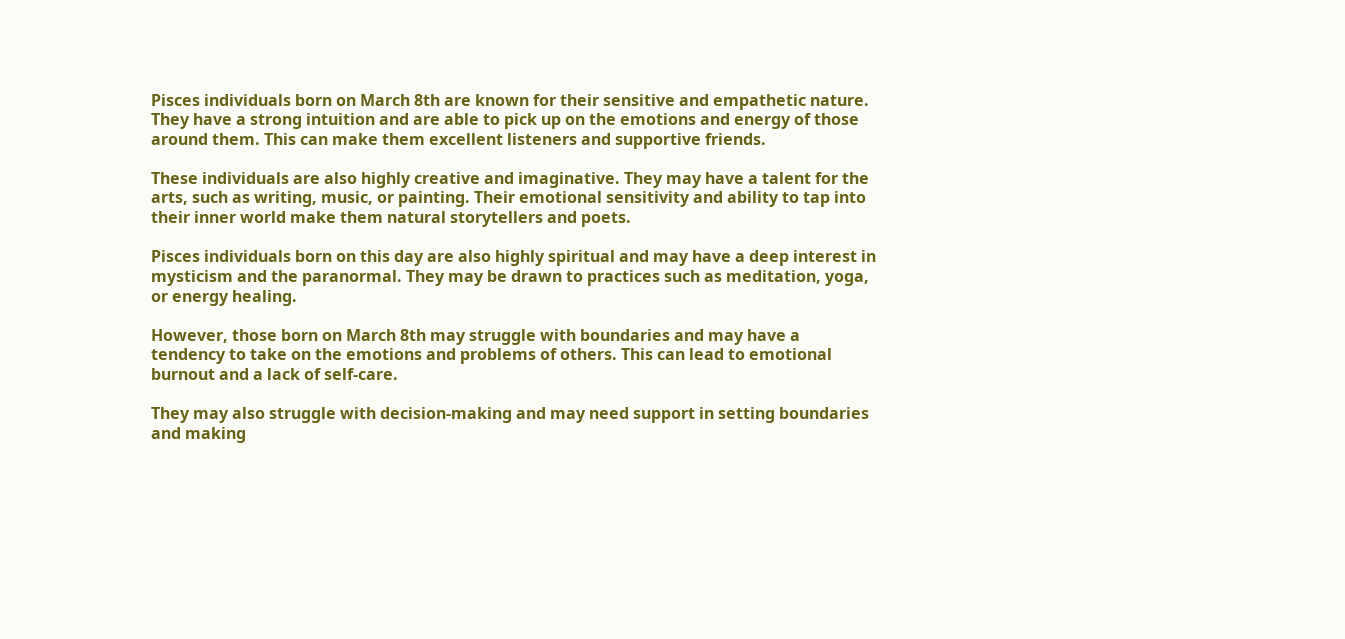Pisces individuals born on March 8th are known for their sensitive and empathetic nature. They have a strong intuition and are able to pick up on the emotions and energy of those around them. This can make them excellent listeners and supportive friends.

These individuals are also highly creative and imaginative. They may have a talent for the arts, such as writing, music, or painting. Their emotional sensitivity and ability to tap into their inner world make them natural storytellers and poets.

Pisces individuals born on this day are also highly spiritual and may have a deep interest in mysticism and the paranormal. They may be drawn to practices such as meditation, yoga, or energy healing.

However, those born on March 8th may struggle with boundaries and may have a tendency to take on the emotions and problems of others. This can lead to emotional burnout and a lack of self-care.

They may also struggle with decision-making and may need support in setting boundaries and making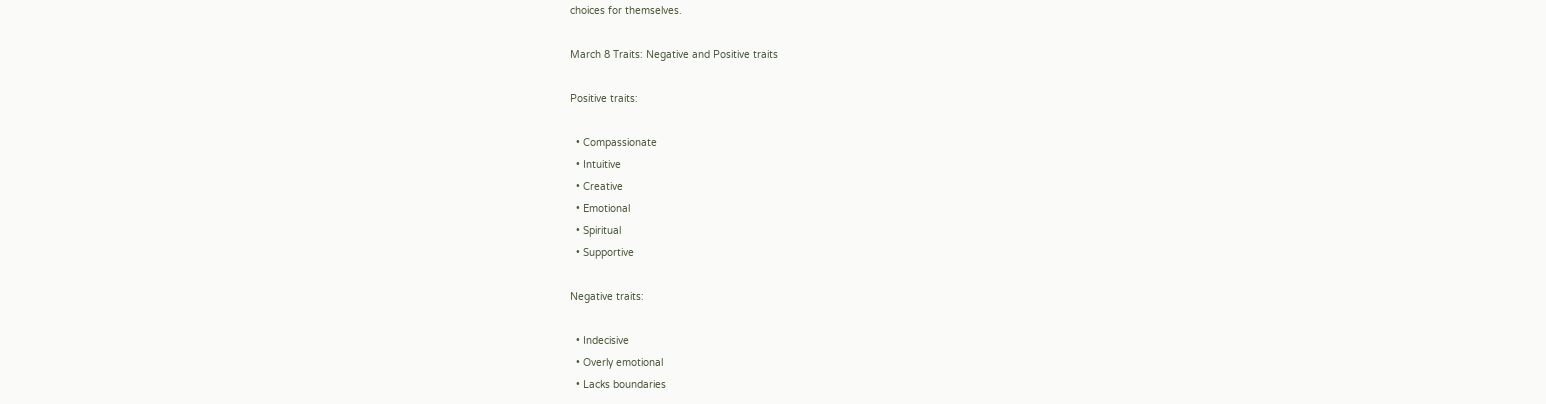choices for themselves.

March 8 Traits: Negative and Positive traits

Positive traits:

  • Compassionate
  • Intuitive
  • Creative
  • Emotional
  • Spiritual
  • Supportive

Negative traits:

  • Indecisive
  • Overly emotional
  • Lacks boundaries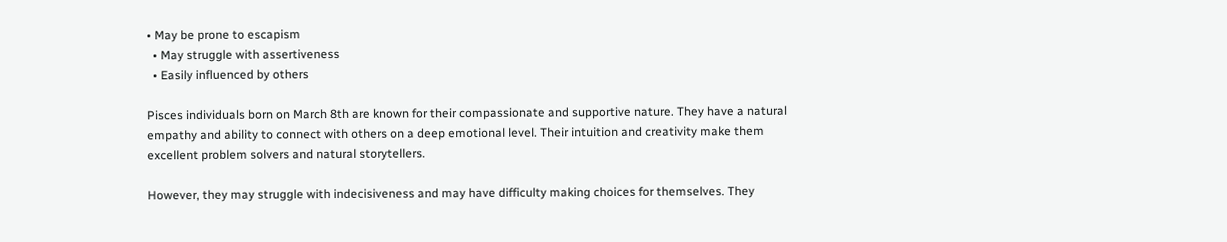• May be prone to escapism
  • May struggle with assertiveness
  • Easily influenced by others

Pisces individuals born on March 8th are known for their compassionate and supportive nature. They have a natural empathy and ability to connect with others on a deep emotional level. Their intuition and creativity make them excellent problem solvers and natural storytellers.

However, they may struggle with indecisiveness and may have difficulty making choices for themselves. They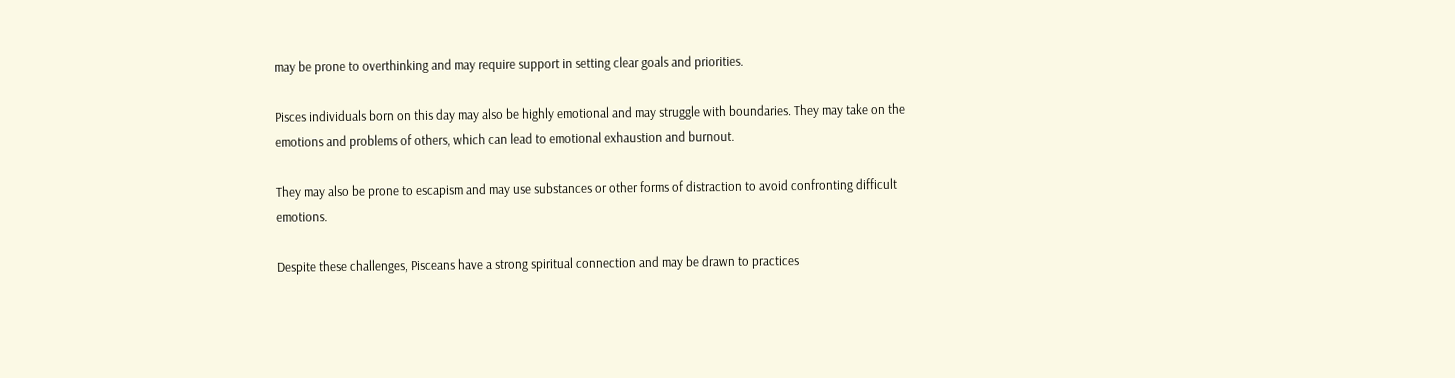may be prone to overthinking and may require support in setting clear goals and priorities.

Pisces individuals born on this day may also be highly emotional and may struggle with boundaries. They may take on the emotions and problems of others, which can lead to emotional exhaustion and burnout.

They may also be prone to escapism and may use substances or other forms of distraction to avoid confronting difficult emotions.

Despite these challenges, Pisceans have a strong spiritual connection and may be drawn to practices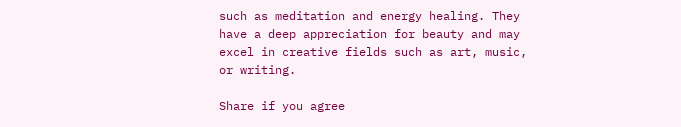such as meditation and energy healing. They have a deep appreciation for beauty and may excel in creative fields such as art, music, or writing.

Share if you agree